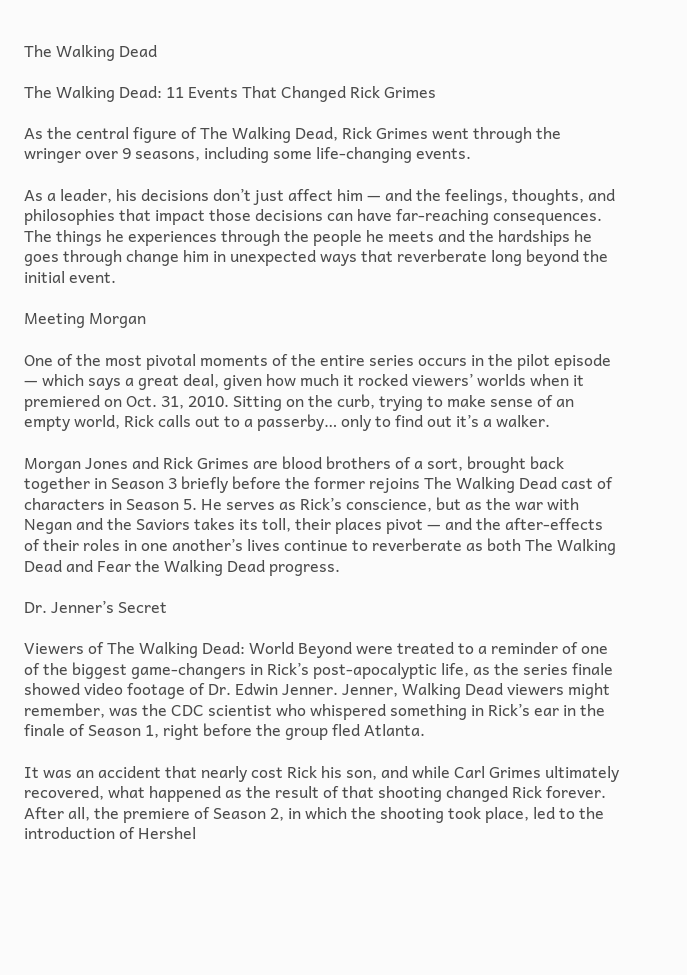The Walking Dead

The Walking Dead: 11 Events That Changed Rick Grimes

As the central figure of The Walking Dead, Rick Grimes went through the wringer over 9 seasons, including some life-changing events.

As a leader, his decisions don’t just affect him — and the feelings, thoughts, and philosophies that impact those decisions can have far-reaching consequences. The things he experiences through the people he meets and the hardships he goes through change him in unexpected ways that reverberate long beyond the initial event.

Meeting Morgan

One of the most pivotal moments of the entire series occurs in the pilot episode — which says a great deal, given how much it rocked viewers’ worlds when it premiered on Oct. 31, 2010. Sitting on the curb, trying to make sense of an empty world, Rick calls out to a passerby… only to find out it’s a walker.

Morgan Jones and Rick Grimes are blood brothers of a sort, brought back together in Season 3 briefly before the former rejoins The Walking Dead cast of characters in Season 5. He serves as Rick’s conscience, but as the war with Negan and the Saviors takes its toll, their places pivot — and the after-effects of their roles in one another’s lives continue to reverberate as both The Walking Dead and Fear the Walking Dead progress.

Dr. Jenner’s Secret

Viewers of The Walking Dead: World Beyond were treated to a reminder of one of the biggest game-changers in Rick’s post-apocalyptic life, as the series finale showed video footage of Dr. Edwin Jenner. Jenner, Walking Dead viewers might remember, was the CDC scientist who whispered something in Rick’s ear in the finale of Season 1, right before the group fled Atlanta.

It was an accident that nearly cost Rick his son, and while Carl Grimes ultimately recovered, what happened as the result of that shooting changed Rick forever. After all, the premiere of Season 2, in which the shooting took place, led to the introduction of Hershel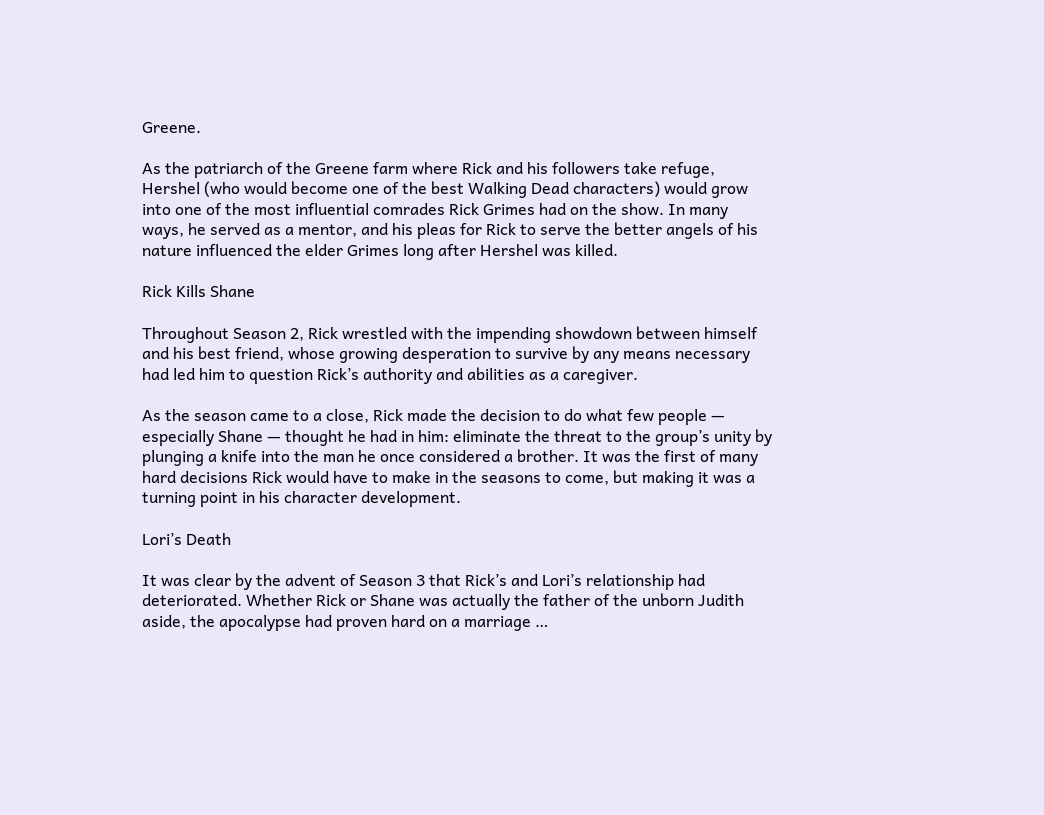Greene.

As the patriarch of the Greene farm where Rick and his followers take refuge, Hershel (who would become one of the best Walking Dead characters) would grow into one of the most influential comrades Rick Grimes had on the show. In many ways, he served as a mentor, and his pleas for Rick to serve the better angels of his nature influenced the elder Grimes long after Hershel was killed.

Rick Kills Shane

Throughout Season 2, Rick wrestled with the impending showdown between himself and his best friend, whose growing desperation to survive by any means necessary had led him to question Rick’s authority and abilities as a caregiver.

As the season came to a close, Rick made the decision to do what few people — especially Shane — thought he had in him: eliminate the threat to the group’s unity by plunging a knife into the man he once considered a brother. It was the first of many hard decisions Rick would have to make in the seasons to come, but making it was a turning point in his character development.

Lori’s Death

It was clear by the advent of Season 3 that Rick’s and Lori’s relationship had deteriorated. Whether Rick or Shane was actually the father of the unborn Judith aside, the apocalypse had proven hard on a marriage …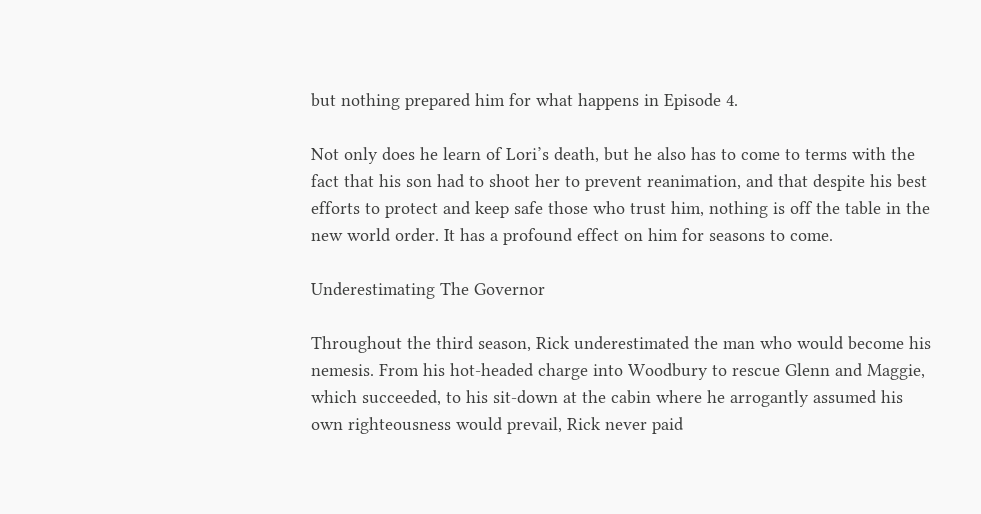but nothing prepared him for what happens in Episode 4.

Not only does he learn of Lori’s death, but he also has to come to terms with the fact that his son had to shoot her to prevent reanimation, and that despite his best efforts to protect and keep safe those who trust him, nothing is off the table in the new world order. It has a profound effect on him for seasons to come.

Underestimating The Governor

Throughout the third season, Rick underestimated the man who would become his nemesis. From his hot-headed charge into Woodbury to rescue Glenn and Maggie, which succeeded, to his sit-down at the cabin where he arrogantly assumed his own righteousness would prevail, Rick never paid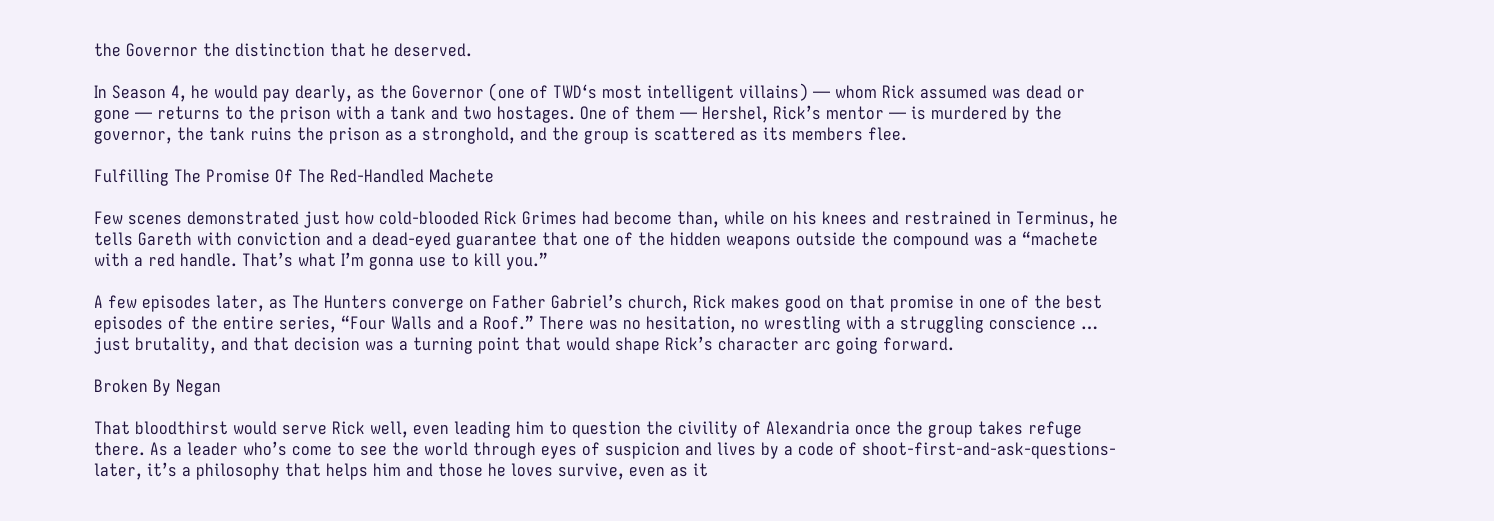the Governor the distinction that he deserved.

In Season 4, he would pay dearly, as the Governor (one of TWD‘s most intelligent villains) — whom Rick assumed was dead or gone — returns to the prison with a tank and two hostages. One of them — Hershel, Rick’s mentor — is murdered by the governor, the tank ruins the prison as a stronghold, and the group is scattered as its members flee.

Fulfilling The Promise Of The Red-Handled Machete

Few scenes demonstrated just how cold-blooded Rick Grimes had become than, while on his knees and restrained in Terminus, he tells Gareth with conviction and a dead-eyed guarantee that one of the hidden weapons outside the compound was a “machete with a red handle. That’s what I’m gonna use to kill you.”

A few episodes later, as The Hunters converge on Father Gabriel’s church, Rick makes good on that promise in one of the best episodes of the entire series, “Four Walls and a Roof.” There was no hesitation, no wrestling with a struggling conscience … just brutality, and that decision was a turning point that would shape Rick’s character arc going forward.

Broken By Negan

That bloodthirst would serve Rick well, even leading him to question the civility of Alexandria once the group takes refuge there. As a leader who’s come to see the world through eyes of suspicion and lives by a code of shoot-first-and-ask-questions-later, it’s a philosophy that helps him and those he loves survive, even as it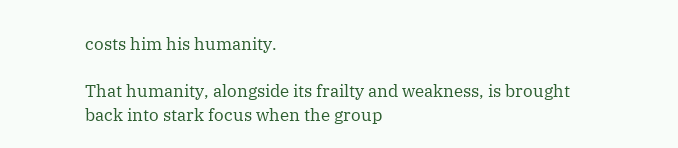costs him his humanity.

That humanity, alongside its frailty and weakness, is brought back into stark focus when the group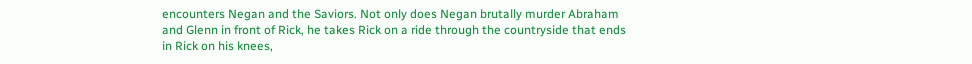encounters Negan and the Saviors. Not only does Negan brutally murder Abraham and Glenn in front of Rick, he takes Rick on a ride through the countryside that ends in Rick on his knees,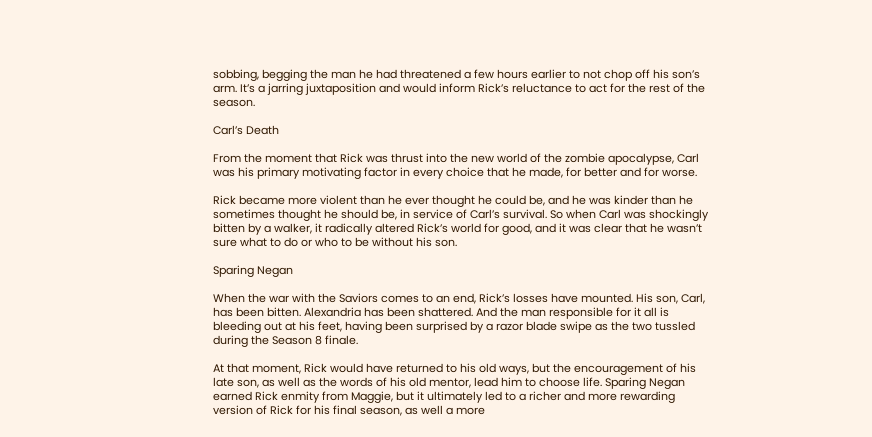sobbing, begging the man he had threatened a few hours earlier to not chop off his son’s arm. It’s a jarring juxtaposition and would inform Rick’s reluctance to act for the rest of the season.

Carl’s Death

From the moment that Rick was thrust into the new world of the zombie apocalypse, Carl was his primary motivating factor in every choice that he made, for better and for worse.

Rick became more violent than he ever thought he could be, and he was kinder than he sometimes thought he should be, in service of Carl’s survival. So when Carl was shockingly bitten by a walker, it radically altered Rick’s world for good, and it was clear that he wasn’t sure what to do or who to be without his son.

Sparing Negan

When the war with the Saviors comes to an end, Rick’s losses have mounted. His son, Carl, has been bitten. Alexandria has been shattered. And the man responsible for it all is bleeding out at his feet, having been surprised by a razor blade swipe as the two tussled during the Season 8 finale.

At that moment, Rick would have returned to his old ways, but the encouragement of his late son, as well as the words of his old mentor, lead him to choose life. Sparing Negan earned Rick enmity from Maggie, but it ultimately led to a richer and more rewarding version of Rick for his final season, as well a more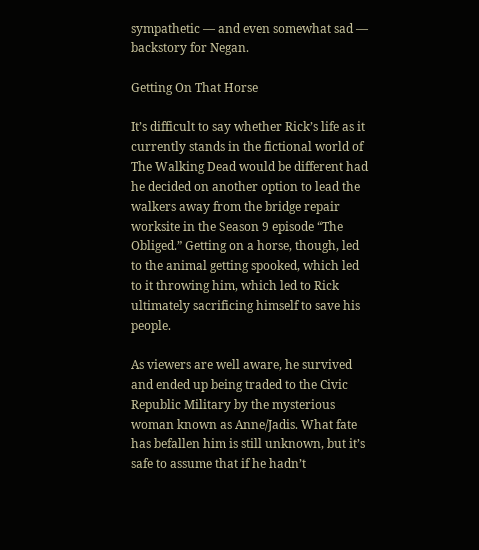sympathetic — and even somewhat sad — backstory for Negan.

Getting On That Horse

It’s difficult to say whether Rick’s life as it currently stands in the fictional world of The Walking Dead would be different had he decided on another option to lead the walkers away from the bridge repair worksite in the Season 9 episode “The Obliged.” Getting on a horse, though, led to the animal getting spooked, which led to it throwing him, which led to Rick ultimately sacrificing himself to save his people.

As viewers are well aware, he survived and ended up being traded to the Civic Republic Military by the mysterious woman known as Anne/Jadis. What fate has befallen him is still unknown, but it’s safe to assume that if he hadn’t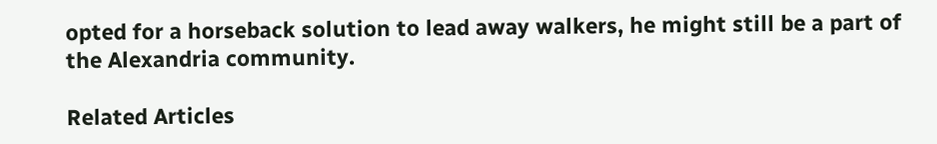opted for a horseback solution to lead away walkers, he might still be a part of the Alexandria community.

Related Articles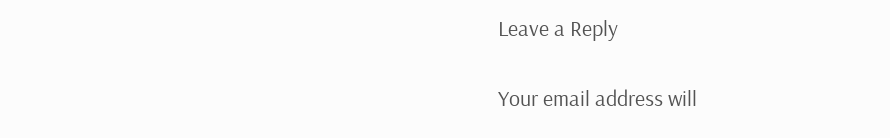Leave a Reply

Your email address will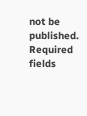not be published. Required fields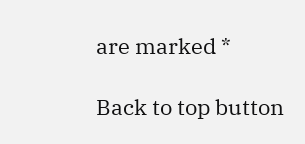are marked *

Back to top button